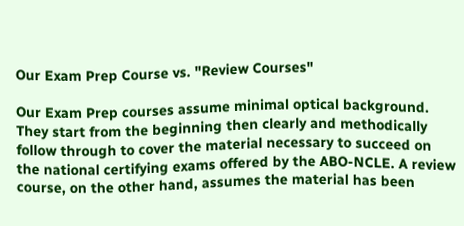Our Exam Prep Course vs. "Review Courses"

Our Exam Prep courses assume minimal optical background. They start from the beginning then clearly and methodically follow through to cover the material necessary to succeed on the national certifying exams offered by the ABO-NCLE. A review course, on the other hand, assumes the material has been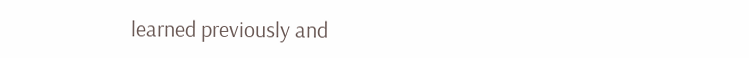learned previously and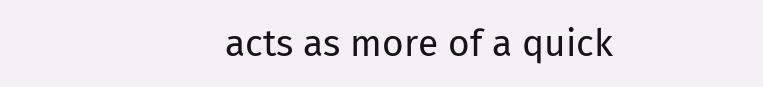acts as more of a quick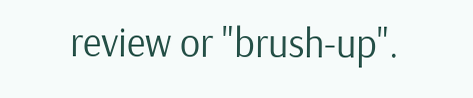review or "brush-up".